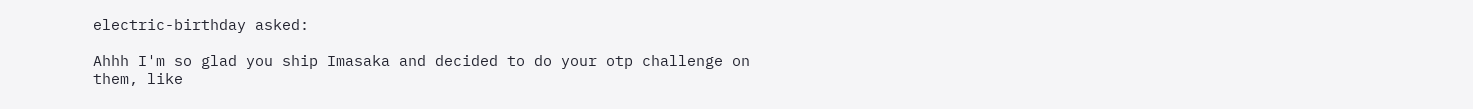electric-birthday asked:

Ahhh I'm so glad you ship Imasaka and decided to do your otp challenge on them, like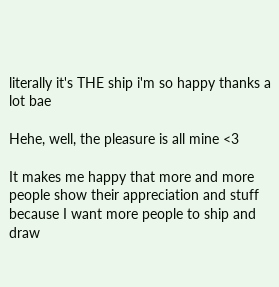literally it's THE ship i'm so happy thanks a lot bae

Hehe, well, the pleasure is all mine <3

It makes me happy that more and more people show their appreciation and stuff because I want more people to ship and draw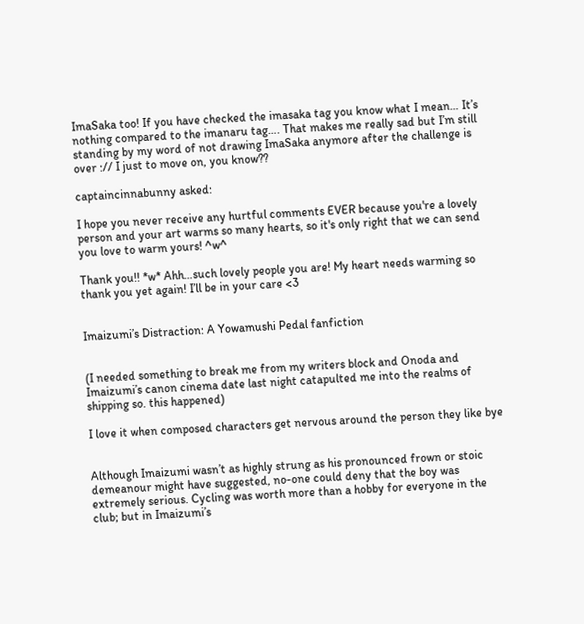ImaSaka too! If you have checked the imasaka tag you know what I mean… It’s nothing compared to the imanaru tag…. That makes me really sad but I’m still standing by my word of not drawing ImaSaka anymore after the challenge is over :// I just to move on, you know??

captaincinnabunny asked:

I hope you never receive any hurtful comments EVER because you're a lovely person and your art warms so many hearts, so it's only right that we can send you love to warm yours! ^w^

Thank you!! *w* Ahh…such lovely people you are! My heart needs warming so thank you yet again! I’ll be in your care <3


Imaizumi’s Distraction: A Yowamushi Pedal fanfiction


(I needed something to break me from my writers block and Onoda and Imaizumi’s canon cinema date last night catapulted me into the realms of shipping so. this happened)

I love it when composed characters get nervous around the person they like bye


Although Imaizumi wasn’t as highly strung as his pronounced frown or stoic demeanour might have suggested, no-one could deny that the boy was extremely serious. Cycling was worth more than a hobby for everyone in the club; but in Imaizumi’s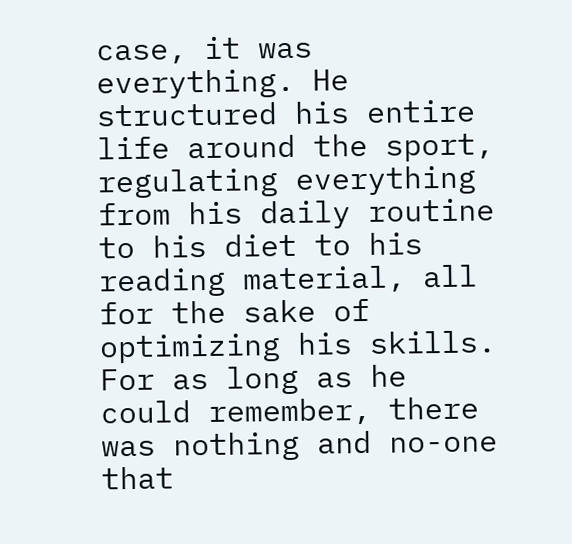case, it was everything. He structured his entire life around the sport, regulating everything from his daily routine to his diet to his reading material, all for the sake of optimizing his skills. For as long as he could remember, there was nothing and no-one that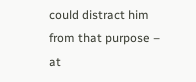could distract him from that purpose – at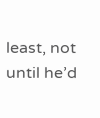least, not until he’d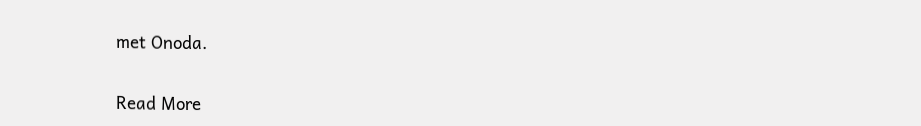met Onoda.

Read More